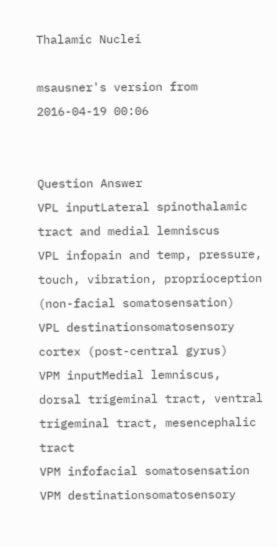Thalamic Nuclei

msausner's version from 2016-04-19 00:06


Question Answer
VPL inputLateral spinothalamic tract and medial lemniscus
VPL infopain and temp, pressure, touch, vibration, proprioception (non-facial somatosensation)
VPL destinationsomatosensory cortex (post-central gyrus)
VPM inputMedial lemniscus, dorsal trigeminal tract, ventral trigeminal tract, mesencephalic tract
VPM infofacial somatosensation
VPM destinationsomatosensory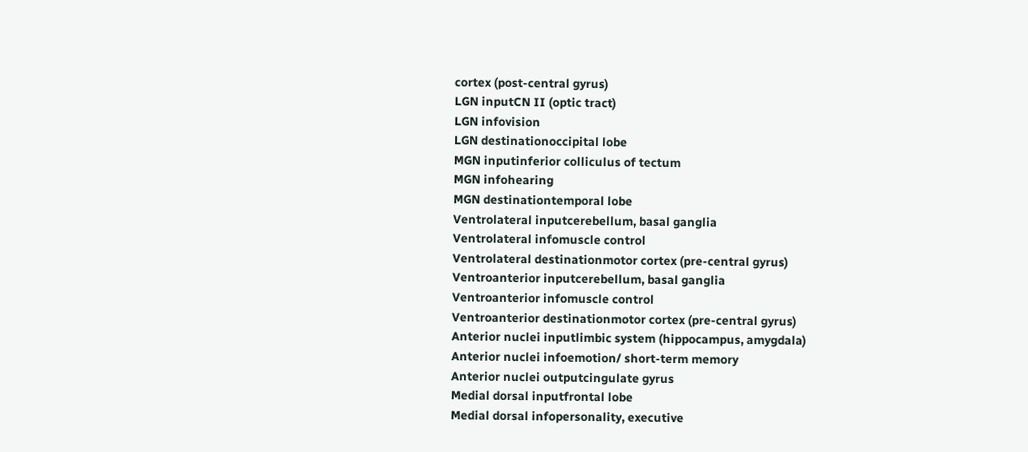cortex (post-central gyrus)
LGN inputCN II (optic tract)
LGN infovision
LGN destinationoccipital lobe
MGN inputinferior colliculus of tectum
MGN infohearing
MGN destinationtemporal lobe
Ventrolateral inputcerebellum, basal ganglia
Ventrolateral infomuscle control
Ventrolateral destinationmotor cortex (pre-central gyrus)
Ventroanterior inputcerebellum, basal ganglia
Ventroanterior infomuscle control
Ventroanterior destinationmotor cortex (pre-central gyrus)
Anterior nuclei inputlimbic system (hippocampus, amygdala)
Anterior nuclei infoemotion/ short-term memory
Anterior nuclei outputcingulate gyrus
Medial dorsal inputfrontal lobe
Medial dorsal infopersonality, executive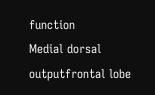function
Medial dorsal outputfrontal lobe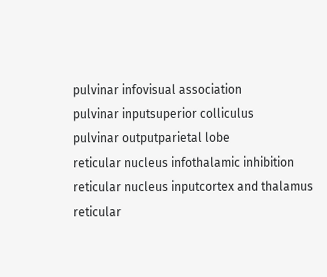pulvinar infovisual association
pulvinar inputsuperior colliculus
pulvinar outputparietal lobe
reticular nucleus infothalamic inhibition
reticular nucleus inputcortex and thalamus
reticular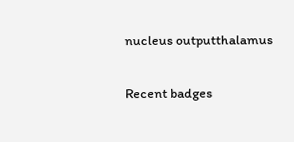nucleus outputthalamus

Recent badges